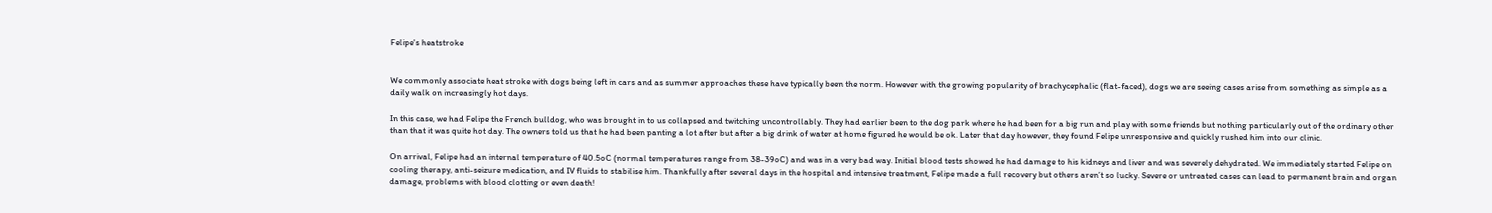Felipe's heatstroke


We commonly associate heat stroke with dogs being left in cars and as summer approaches these have typically been the norm. However with the growing popularity of brachycephalic (flat-faced), dogs we are seeing cases arise from something as simple as a daily walk on increasingly hot days.

In this case, we had Felipe the French bulldog, who was brought in to us collapsed and twitching uncontrollably. They had earlier been to the dog park where he had been for a big run and play with some friends but nothing particularly out of the ordinary other than that it was quite hot day. The owners told us that he had been panting a lot after but after a big drink of water at home figured he would be ok. Later that day however, they found Felipe unresponsive and quickly rushed him into our clinic.

On arrival, Felipe had an internal temperature of 40.5oC (normal temperatures range from 38-39oC) and was in a very bad way. Initial blood tests showed he had damage to his kidneys and liver and was severely dehydrated. We immediately started Felipe on cooling therapy, anti-seizure medication, and IV fluids to stabilise him. Thankfully after several days in the hospital and intensive treatment, Felipe made a full recovery but others aren’t so lucky. Severe or untreated cases can lead to permanent brain and organ damage, problems with blood clotting or even death!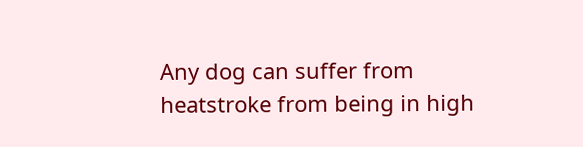Any dog can suffer from heatstroke from being in high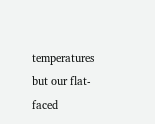temperatures but our flat-faced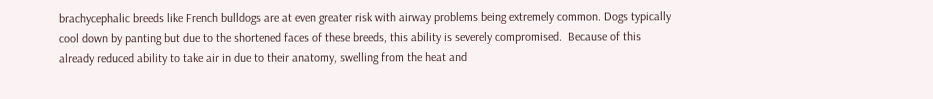brachycephalic breeds like French bulldogs are at even greater risk with airway problems being extremely common. Dogs typically cool down by panting but due to the shortened faces of these breeds, this ability is severely compromised.  Because of this already reduced ability to take air in due to their anatomy, swelling from the heat and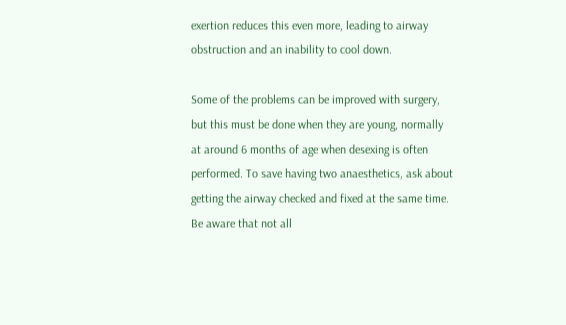exertion reduces this even more, leading to airway obstruction and an inability to cool down.

Some of the problems can be improved with surgery, but this must be done when they are young, normally at around 6 months of age when desexing is often performed. To save having two anaesthetics, ask about getting the airway checked and fixed at the same time. Be aware that not all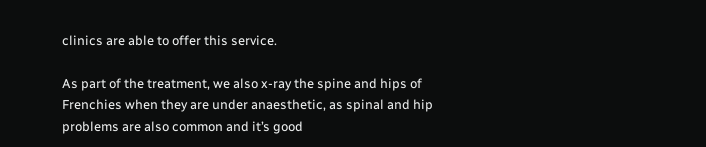clinics are able to offer this service.

As part of the treatment, we also x-ray the spine and hips of Frenchies when they are under anaesthetic, as spinal and hip problems are also common and it’s good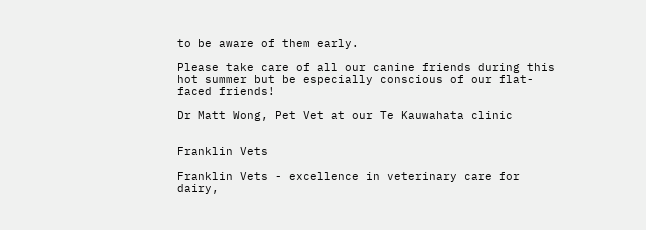to be aware of them early.

Please take care of all our canine friends during this hot summer but be especially conscious of our flat-faced friends!

Dr Matt Wong, Pet Vet at our Te Kauwahata clinic


Franklin Vets

Franklin Vets - excellence in veterinary care for dairy,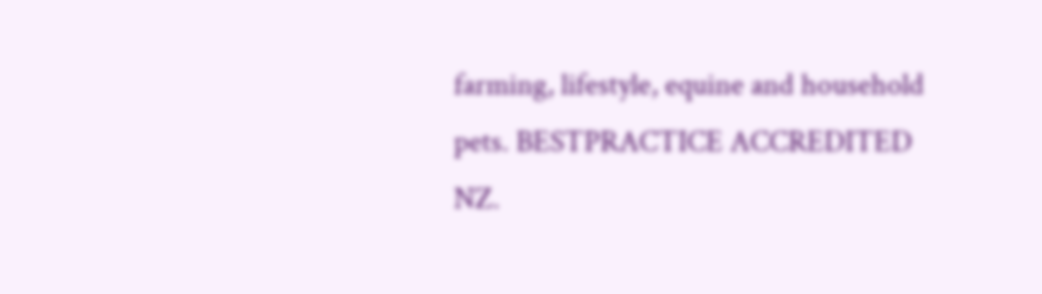farming, lifestyle, equine and household pets. BESTPRACTICE ACCREDITED NZ.